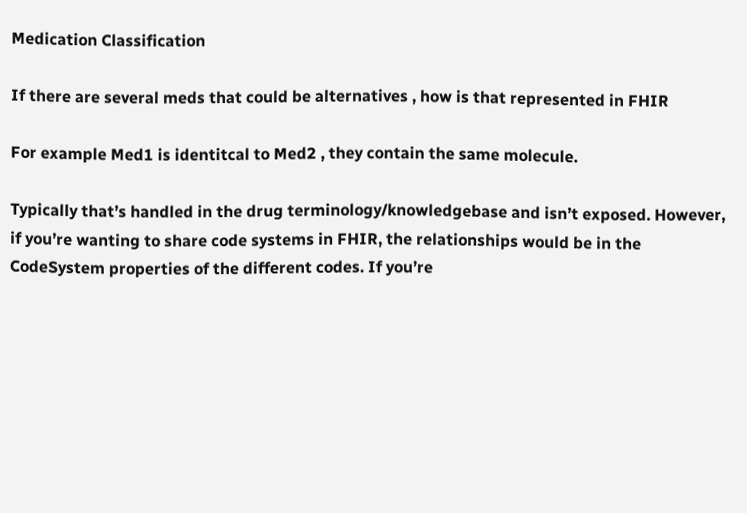Medication Classification

If there are several meds that could be alternatives , how is that represented in FHIR

For example Med1 is identitcal to Med2 , they contain the same molecule.

Typically that’s handled in the drug terminology/knowledgebase and isn’t exposed. However, if you’re wanting to share code systems in FHIR, the relationships would be in the CodeSystem properties of the different codes. If you’re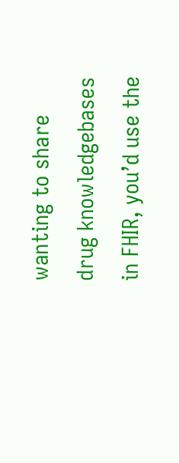wanting to share drug knowledgebases in FHIR, you’d use the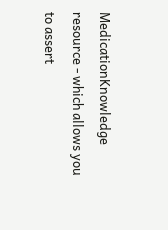MedicationKnowledge resource - which allows you to assert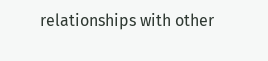relationships with other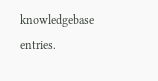knowledgebase entries.